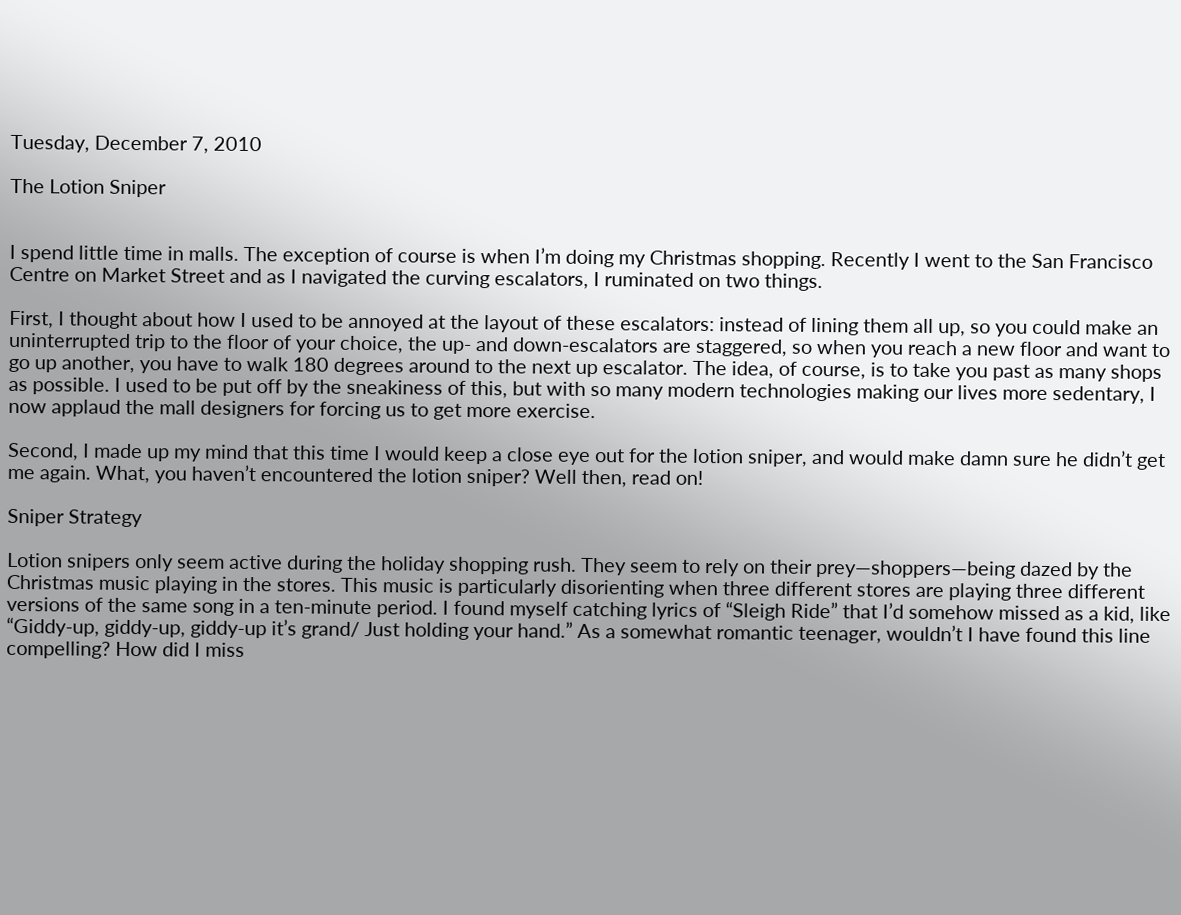Tuesday, December 7, 2010

The Lotion Sniper


I spend little time in malls. The exception of course is when I’m doing my Christmas shopping. Recently I went to the San Francisco Centre on Market Street and as I navigated the curving escalators, I ruminated on two things.

First, I thought about how I used to be annoyed at the layout of these escalators: instead of lining them all up, so you could make an uninterrupted trip to the floor of your choice, the up- and down-escalators are staggered, so when you reach a new floor and want to go up another, you have to walk 180 degrees around to the next up escalator. The idea, of course, is to take you past as many shops as possible. I used to be put off by the sneakiness of this, but with so many modern technologies making our lives more sedentary, I now applaud the mall designers for forcing us to get more exercise.

Second, I made up my mind that this time I would keep a close eye out for the lotion sniper, and would make damn sure he didn’t get me again. What, you haven’t encountered the lotion sniper? Well then, read on!

Sniper Strategy

Lotion snipers only seem active during the holiday shopping rush. They seem to rely on their prey—shoppers—being dazed by the Christmas music playing in the stores. This music is particularly disorienting when three different stores are playing three different versions of the same song in a ten-minute period. I found myself catching lyrics of “Sleigh Ride” that I’d somehow missed as a kid, like “Giddy-up, giddy-up, giddy-up it’s grand/ Just holding your hand.” As a somewhat romantic teenager, wouldn’t I have found this line compelling? How did I miss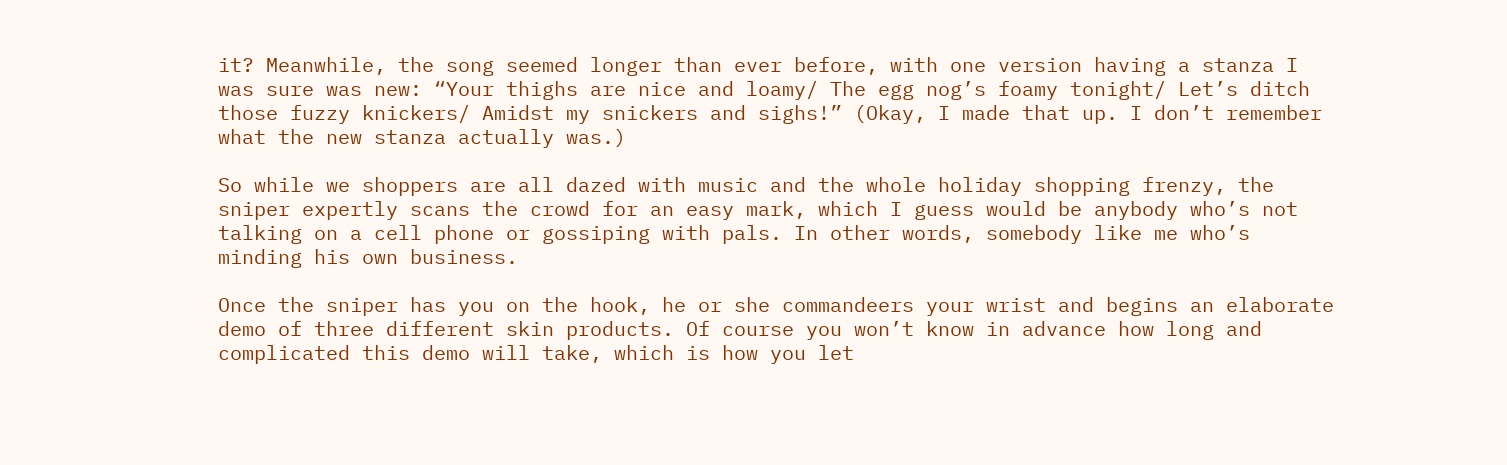it? Meanwhile, the song seemed longer than ever before, with one version having a stanza I was sure was new: “Your thighs are nice and loamy/ The egg nog’s foamy tonight/ Let’s ditch those fuzzy knickers/ Amidst my snickers and sighs!” (Okay, I made that up. I don’t remember what the new stanza actually was.)

So while we shoppers are all dazed with music and the whole holiday shopping frenzy, the sniper expertly scans the crowd for an easy mark, which I guess would be anybody who’s not talking on a cell phone or gossiping with pals. In other words, somebody like me who’s minding his own business.

Once the sniper has you on the hook, he or she commandeers your wrist and begins an elaborate demo of three different skin products. Of course you won’t know in advance how long and complicated this demo will take, which is how you let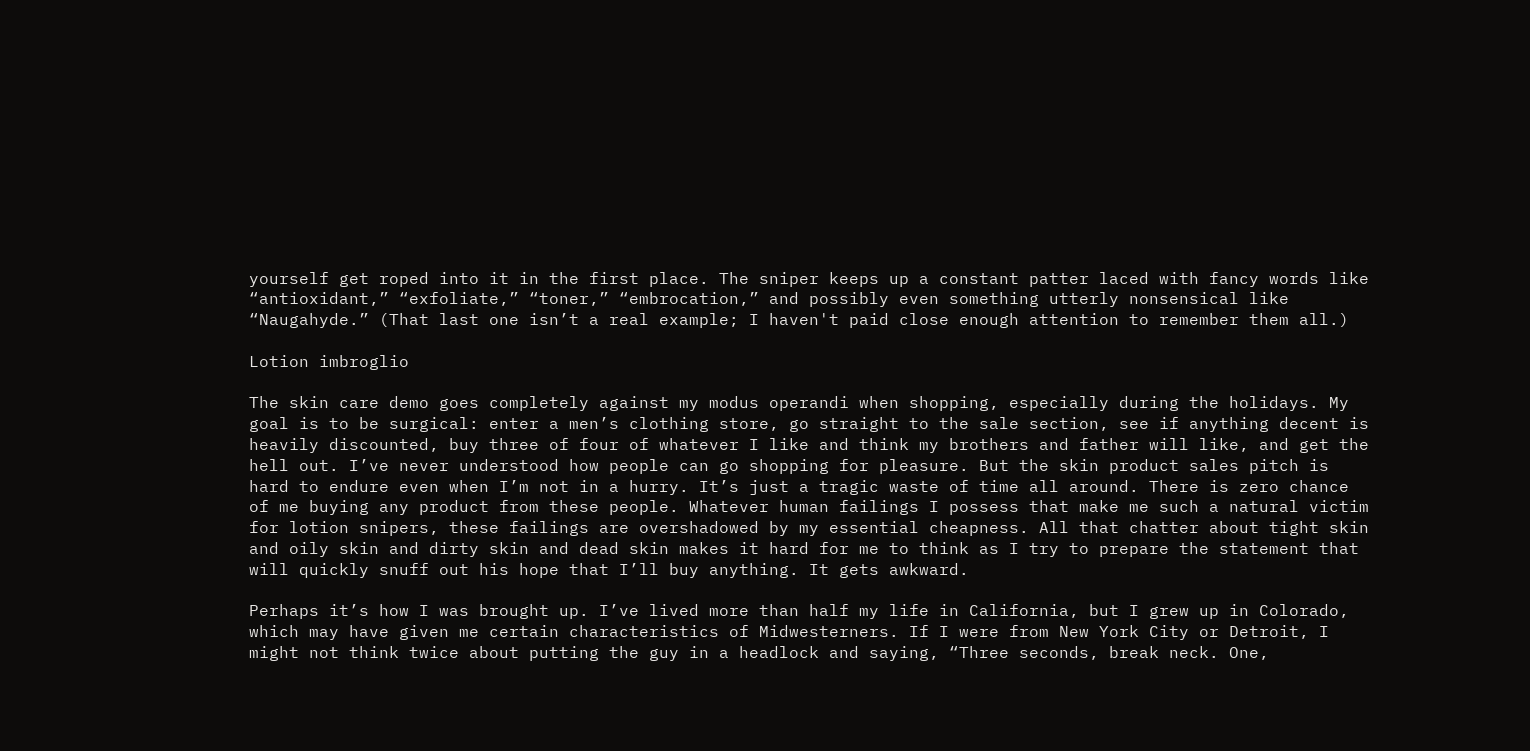yourself get roped into it in the first place. The sniper keeps up a constant patter laced with fancy words like “antioxidant,” “exfoliate,” “toner,” “embrocation,” and possibly even something utterly nonsensical like “Naugahyde.” (That last one isn’t a real example; I haven't paid close enough attention to remember them all.)

Lotion imbroglio

The skin care demo goes completely against my modus operandi when shopping, especially during the holidays. My goal is to be surgical: enter a men’s clothing store, go straight to the sale section, see if anything decent is heavily discounted, buy three of four of whatever I like and think my brothers and father will like, and get the hell out. I’ve never understood how people can go shopping for pleasure. But the skin product sales pitch is hard to endure even when I’m not in a hurry. It’s just a tragic waste of time all around. There is zero chance of me buying any product from these people. Whatever human failings I possess that make me such a natural victim for lotion snipers, these failings are overshadowed by my essential cheapness. All that chatter about tight skin and oily skin and dirty skin and dead skin makes it hard for me to think as I try to prepare the statement that will quickly snuff out his hope that I’ll buy anything. It gets awkward.

Perhaps it’s how I was brought up. I’ve lived more than half my life in California, but I grew up in Colorado, which may have given me certain characteristics of Midwesterners. If I were from New York City or Detroit, I might not think twice about putting the guy in a headlock and saying, “Three seconds, break neck. One,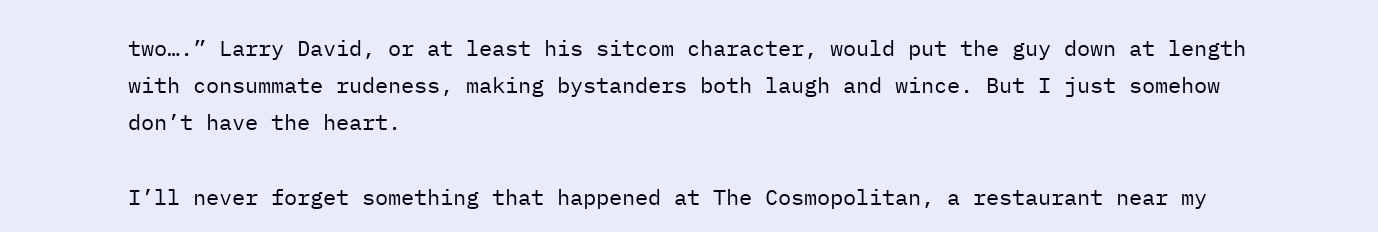two….” Larry David, or at least his sitcom character, would put the guy down at length with consummate rudeness, making bystanders both laugh and wince. But I just somehow don’t have the heart.

I’ll never forget something that happened at The Cosmopolitan, a restaurant near my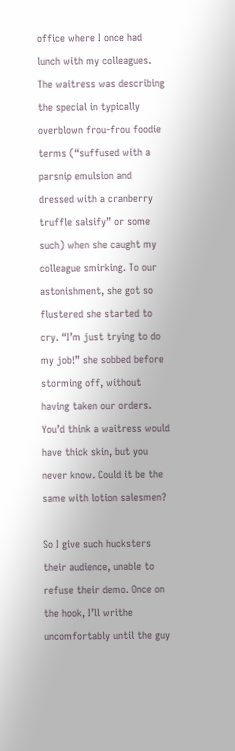office where I once had lunch with my colleagues. The waitress was describing the special in typically overblown frou-frou foodie terms (“suffused with a parsnip emulsion and dressed with a cranberry truffle salsify” or some such) when she caught my colleague smirking. To our astonishment, she got so flustered she started to cry. “I’m just trying to do my job!” she sobbed before storming off, without having taken our orders. You’d think a waitress would have thick skin, but you never know. Could it be the same with lotion salesmen?

So I give such hucksters their audience, unable to refuse their demo. Once on the hook, I’ll writhe uncomfortably until the guy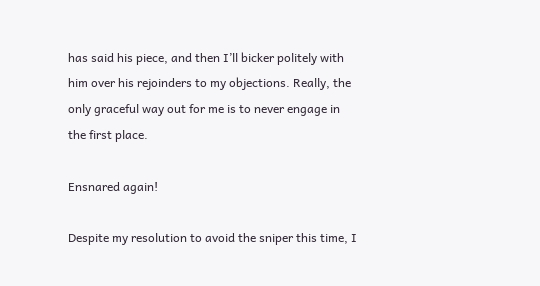has said his piece, and then I’ll bicker politely with him over his rejoinders to my objections. Really, the only graceful way out for me is to never engage in the first place.

Ensnared again!

Despite my resolution to avoid the sniper this time, I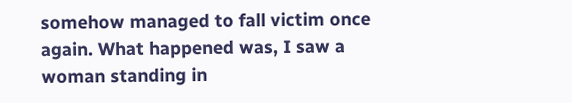somehow managed to fall victim once again. What happened was, I saw a woman standing in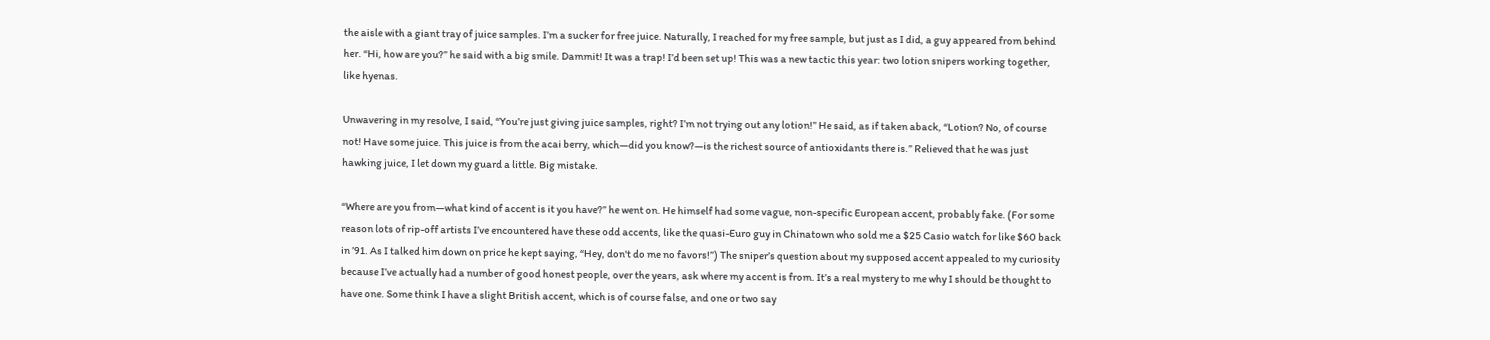the aisle with a giant tray of juice samples. I’m a sucker for free juice. Naturally, I reached for my free sample, but just as I did, a guy appeared from behind her. “Hi, how are you?” he said with a big smile. Dammit! It was a trap! I’d been set up! This was a new tactic this year: two lotion snipers working together, like hyenas.

Unwavering in my resolve, I said, “You’re just giving juice samples, right? I’m not trying out any lotion!” He said, as if taken aback, “Lotion? No, of course not! Have some juice. This juice is from the acai berry, which—did you know?—is the richest source of antioxidants there is.” Relieved that he was just hawking juice, I let down my guard a little. Big mistake.

“Where are you from—what kind of accent is it you have?” he went on. He himself had some vague, non-specific European accent, probably fake. (For some reason lots of rip-off artists I’ve encountered have these odd accents, like the quasi-Euro guy in Chinatown who sold me a $25 Casio watch for like $60 back in ’91. As I talked him down on price he kept saying, “Hey, don't do me no favors!”) The sniper’s question about my supposed accent appealed to my curiosity because I’ve actually had a number of good honest people, over the years, ask where my accent is from. It’s a real mystery to me why I should be thought to have one. Some think I have a slight British accent, which is of course false, and one or two say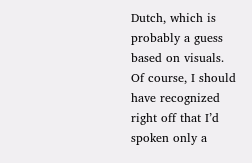Dutch, which is probably a guess based on visuals. Of course, I should have recognized right off that I’d spoken only a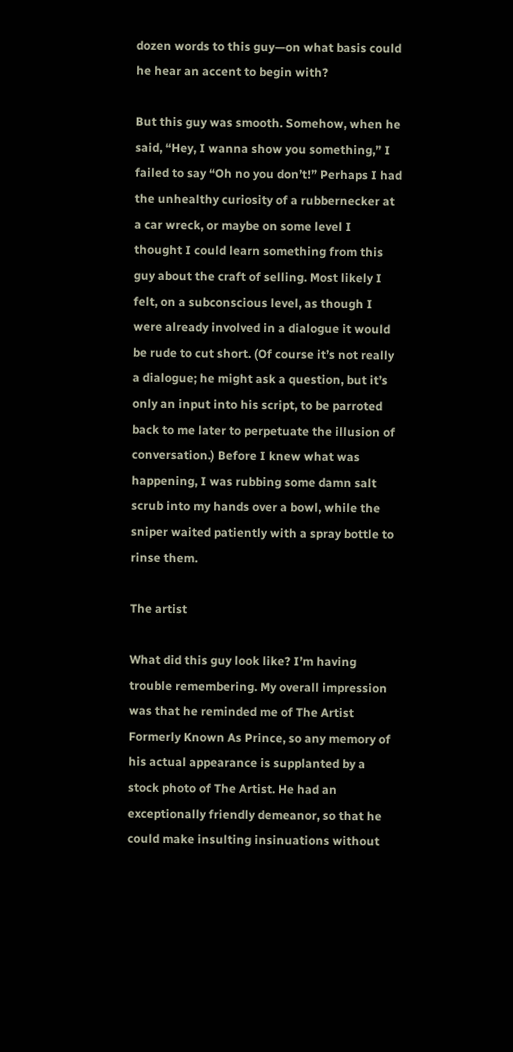dozen words to this guy—on what basis could he hear an accent to begin with?

But this guy was smooth. Somehow, when he said, “Hey, I wanna show you something,” I failed to say “Oh no you don’t!” Perhaps I had the unhealthy curiosity of a rubbernecker at a car wreck, or maybe on some level I thought I could learn something from this guy about the craft of selling. Most likely I felt, on a subconscious level, as though I were already involved in a dialogue it would be rude to cut short. (Of course it’s not really a dialogue; he might ask a question, but it’s only an input into his script, to be parroted back to me later to perpetuate the illusion of conversation.) Before I knew what was happening, I was rubbing some damn salt scrub into my hands over a bowl, while the sniper waited patiently with a spray bottle to rinse them.

The artist

What did this guy look like? I’m having trouble remembering. My overall impression was that he reminded me of The Artist Formerly Known As Prince, so any memory of his actual appearance is supplanted by a stock photo of The Artist. He had an exceptionally friendly demeanor, so that he could make insulting insinuations without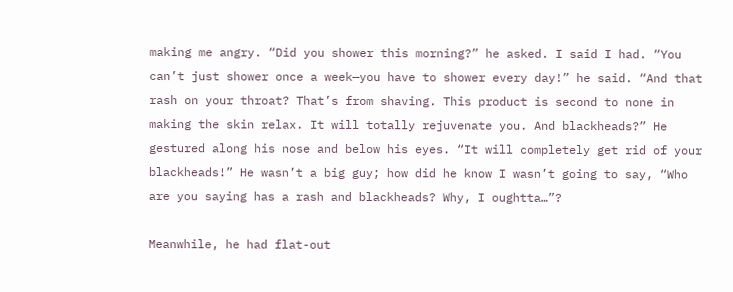making me angry. “Did you shower this morning?” he asked. I said I had. “You can’t just shower once a week—you have to shower every day!” he said. “And that rash on your throat? That’s from shaving. This product is second to none in making the skin relax. It will totally rejuvenate you. And blackheads?” He gestured along his nose and below his eyes. “It will completely get rid of your blackheads!” He wasn’t a big guy; how did he know I wasn’t going to say, “Who are you saying has a rash and blackheads? Why, I oughtta…”?

Meanwhile, he had flat-out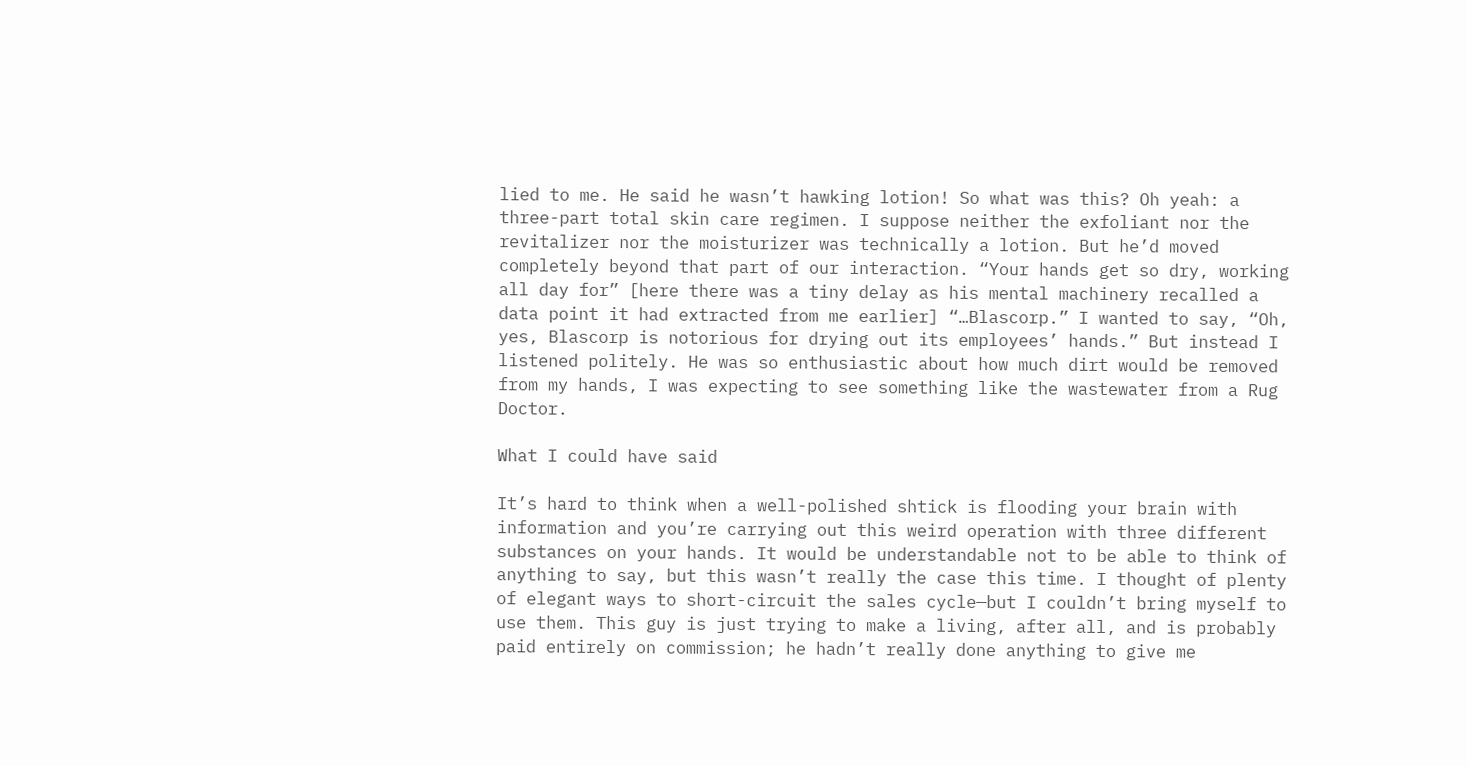lied to me. He said he wasn’t hawking lotion! So what was this? Oh yeah: a three-part total skin care regimen. I suppose neither the exfoliant nor the revitalizer nor the moisturizer was technically a lotion. But he’d moved completely beyond that part of our interaction. “Your hands get so dry, working all day for” [here there was a tiny delay as his mental machinery recalled a data point it had extracted from me earlier] “…Blascorp.” I wanted to say, “Oh, yes, Blascorp is notorious for drying out its employees’ hands.” But instead I listened politely. He was so enthusiastic about how much dirt would be removed from my hands, I was expecting to see something like the wastewater from a Rug Doctor.

What I could have said

It’s hard to think when a well-polished shtick is flooding your brain with information and you’re carrying out this weird operation with three different substances on your hands. It would be understandable not to be able to think of anything to say, but this wasn’t really the case this time. I thought of plenty of elegant ways to short-circuit the sales cycle—but I couldn’t bring myself to use them. This guy is just trying to make a living, after all, and is probably paid entirely on commission; he hadn’t really done anything to give me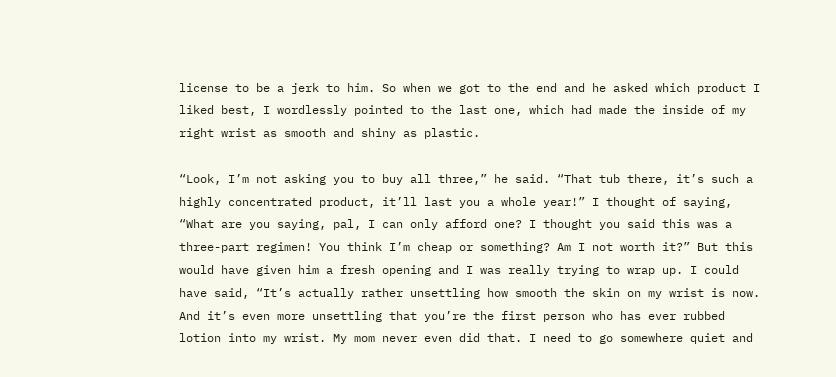license to be a jerk to him. So when we got to the end and he asked which product I liked best, I wordlessly pointed to the last one, which had made the inside of my right wrist as smooth and shiny as plastic.

“Look, I’m not asking you to buy all three,” he said. “That tub there, it’s such a highly concentrated product, it’ll last you a whole year!” I thought of saying, “What are you saying, pal, I can only afford one? I thought you said this was a three-part regimen! You think I’m cheap or something? Am I not worth it?” But this would have given him a fresh opening and I was really trying to wrap up. I could have said, “It’s actually rather unsettling how smooth the skin on my wrist is now. And it’s even more unsettling that you’re the first person who has ever rubbed lotion into my wrist. My mom never even did that. I need to go somewhere quiet and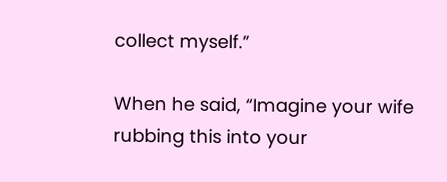collect myself.”

When he said, “Imagine your wife rubbing this into your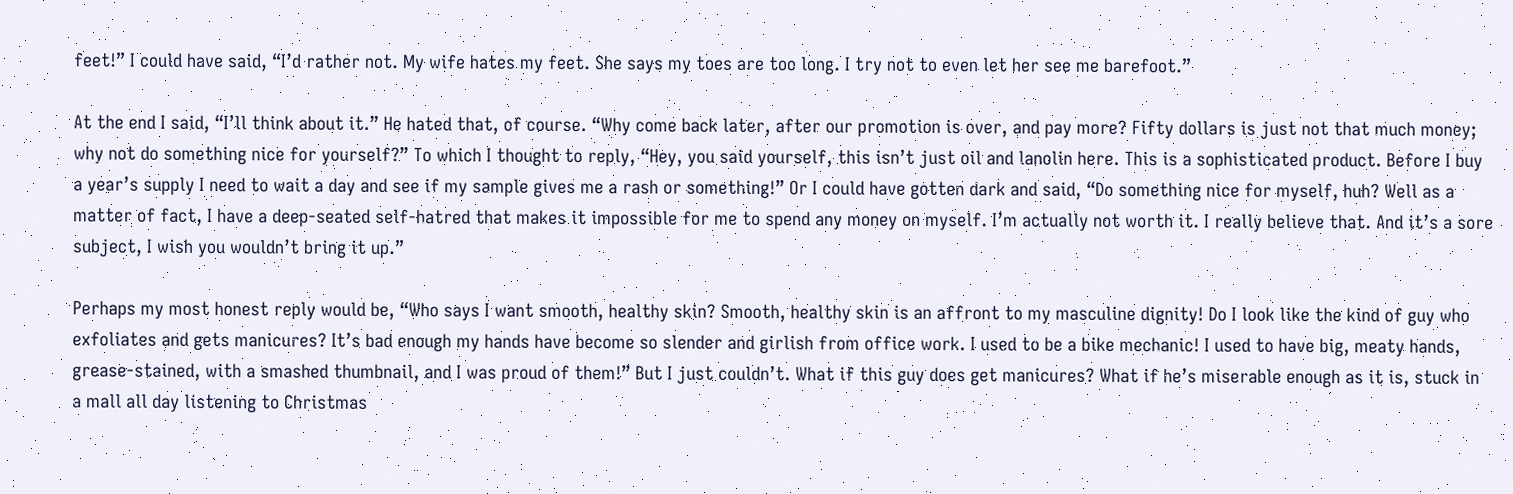feet!” I could have said, “I’d rather not. My wife hates my feet. She says my toes are too long. I try not to even let her see me barefoot.”

At the end I said, “I’ll think about it.” He hated that, of course. “Why come back later, after our promotion is over, and pay more? Fifty dollars is just not that much money; why not do something nice for yourself?” To which I thought to reply, “Hey, you said yourself, this isn’t just oil and lanolin here. This is a sophisticated product. Before I buy a year’s supply I need to wait a day and see if my sample gives me a rash or something!” Or I could have gotten dark and said, “Do something nice for myself, huh? Well as a matter of fact, I have a deep-seated self-hatred that makes it impossible for me to spend any money on myself. I’m actually not worth it. I really believe that. And it’s a sore subject, I wish you wouldn’t bring it up.”

Perhaps my most honest reply would be, “Who says I want smooth, healthy skin? Smooth, healthy skin is an affront to my masculine dignity! Do I look like the kind of guy who exfoliates and gets manicures? It’s bad enough my hands have become so slender and girlish from office work. I used to be a bike mechanic! I used to have big, meaty hands, grease-stained, with a smashed thumbnail, and I was proud of them!” But I just couldn’t. What if this guy does get manicures? What if he’s miserable enough as it is, stuck in a mall all day listening to Christmas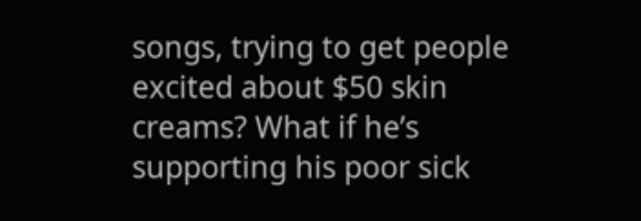songs, trying to get people excited about $50 skin creams? What if he’s supporting his poor sick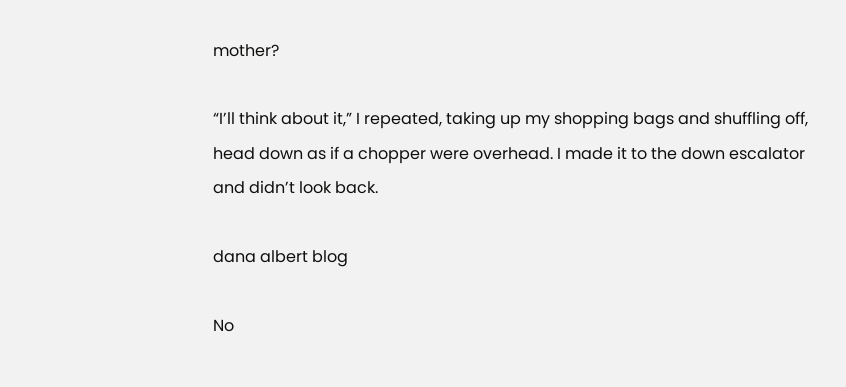mother?

“I’ll think about it,” I repeated, taking up my shopping bags and shuffling off, head down as if a chopper were overhead. I made it to the down escalator and didn’t look back.

dana albert blog

No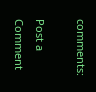comments:

Post a Comment